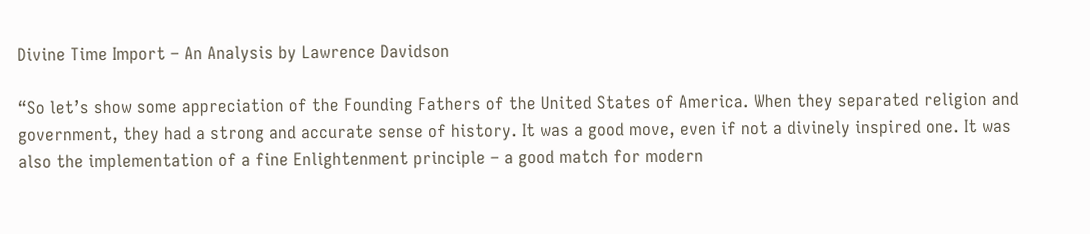Divine Time Import – An Analysis by Lawrence Davidson

“So let’s show some appreciation of the Founding Fathers of the United States of America. When they separated religion and government, they had a strong and accurate sense of history. It was a good move, even if not a divinely inspired one. It was also the implementation of a fine Enlightenment principle – a good match for modern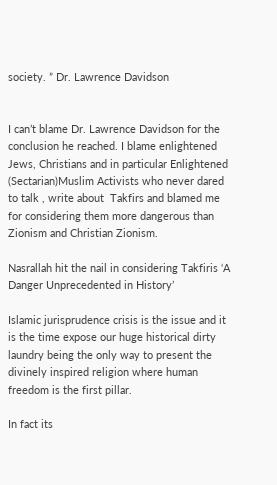society. ” Dr. Lawrence Davidson


I can’t blame Dr. Lawrence Davidson for the conclusion he reached. I blame enlightened Jews, Christians and in particular Enlightened (Sectarian)Muslim Activists who never dared to talk , write about  Takfirs and blamed me for considering them more dangerous than Zionism and Christian Zionism.

Nasrallah hit the nail in considering Takfiris ‘A Danger Unprecedented in History’

Islamic jurisprudence crisis is the issue and it is the time expose our huge historical dirty laundry being the only way to present the divinely inspired religion where human freedom is the first pillar.

In fact its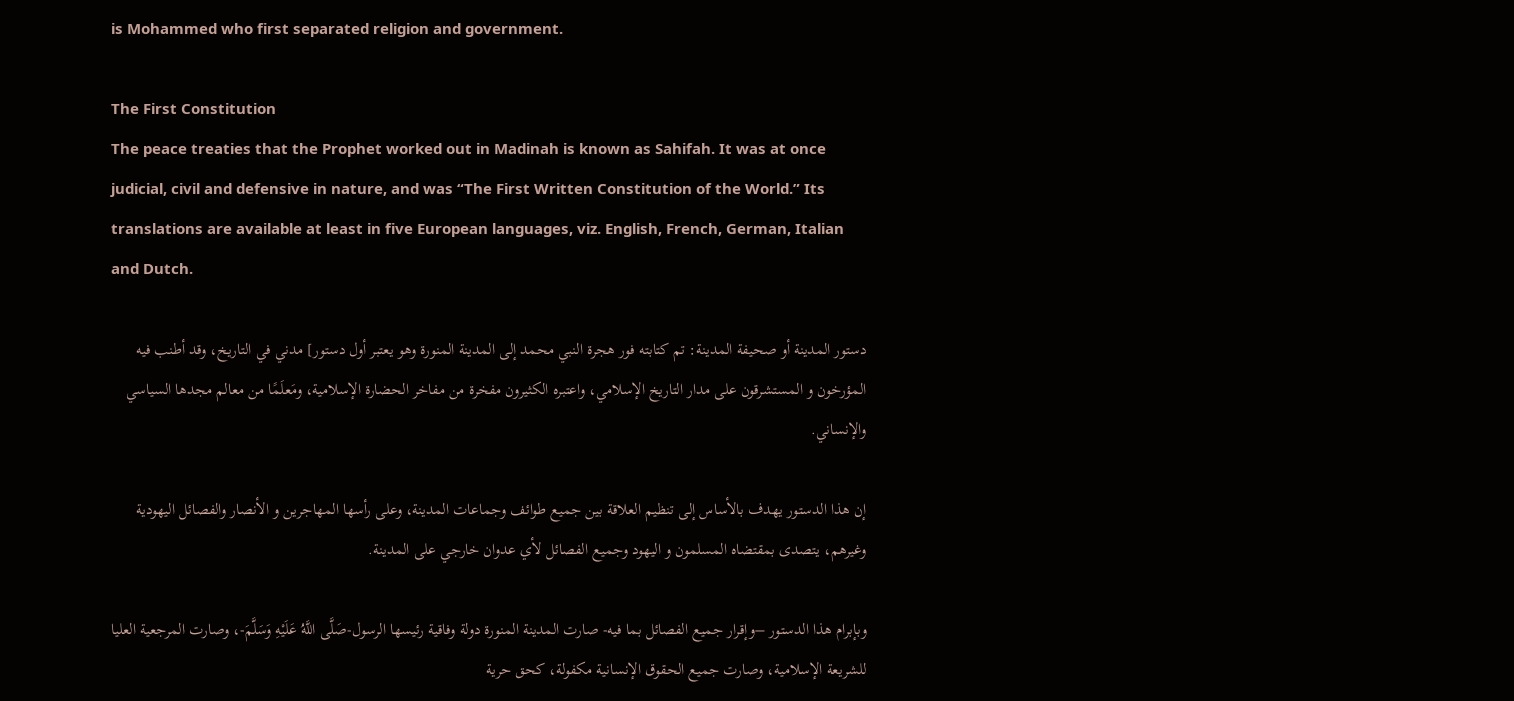is Mohammed who first separated religion and government.

The First Constitution
The peace treaties that the Prophet worked out in Madinah is known as Sahifah. It was at once judicial, civil and defensive in nature, and was “The First Written Constitution of the World.” Its translations are available at least in five European languages, viz. English, French, German, Italian and Dutch.

دستور المدينة أو صحیفة المدینة: تم كتابته فور هجرة النبي محمد إلى المدينة المنورة وهو يعتبر أول دستور] مدني في التاريخ، وقد أطنب فيه المؤرخون و المستشرقون على مدار التاريخ الإسلامي، واعتبره الكثيرون مفخرة من مفاخر الحضارة الإسلامية، ومَعلَمًا من معالم مجدها السياسي والإنساني.

إن هذا الدستور يهدف بالأساس إلى تنظيم العلاقة بين جميع طوائف وجماعات المدينة، وعلى رأسها المهاجرين و الأنصار والفصائل اليهودية وغيرهم، يتصدى بمقتضاه المسلمون و اليهود وجميع الفصائل لأي عدوان خارجي على المدينة.

وبإبرام هذا الدستور –وإقرار جميع الفصائل بما فيه- صارت المدينة المنورة دولة وفاقية رئيسها الرسول-صَلَّى اللَّهُ عَلَيْهِ وَسَلَّمَ-، وصارت المرجعية العليا للشريعة الإسلامية، وصارت جميع الحقوق الإنسانية مكفولة، كحق حرية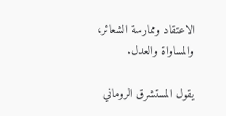الاعتقاد وممارسة الشعائر، والمساواة والعدل.

يقول المستشرق الروماني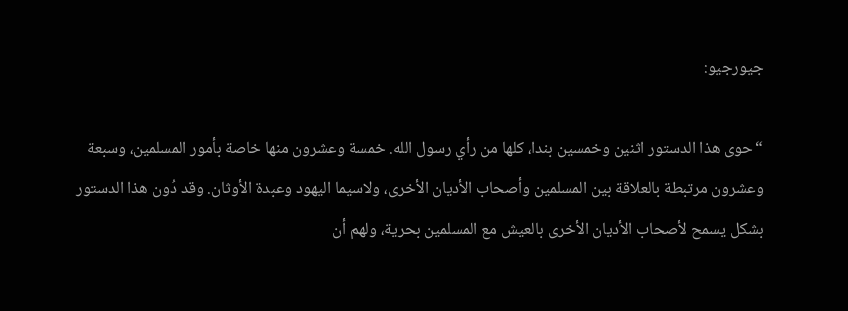جيورجيو:

“حوى هذا الدستور اثنين وخمسين بندا، كلها من رأي رسول الله. خمسة وعشرون منها خاصة بأمور المسلمين، وسبعة وعشرون مرتبطة بالعلاقة بين المسلمين وأصحاب الأديان الأخرى، ولاسيما اليهود وعبدة الأوثان. وقد دُون هذا الدستور بشكل يسمح لأصحاب الأديان الأخرى بالعيش مع المسلمين بحرية، ولهم أن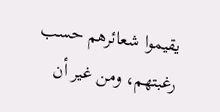يقيموا شعائرهم حسب رغبتهم، ومن غير أن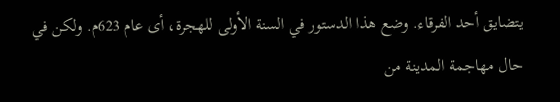يتضايق أحد الفرقاء. وضع هذا الدستور في السنة الأولى للهجرة، أى عام 623م. ولكن في حال مهاجمة المدينة من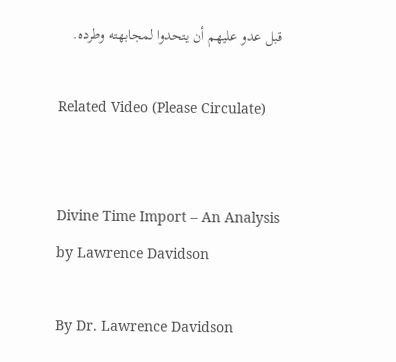قبل عدو عليهم أن يتحدوا لمجابهته وطرده.

Related Video (Please Circulate)


Divine Time Import – An Analysis by Lawrence Davidson

By Dr. Lawrence Davidson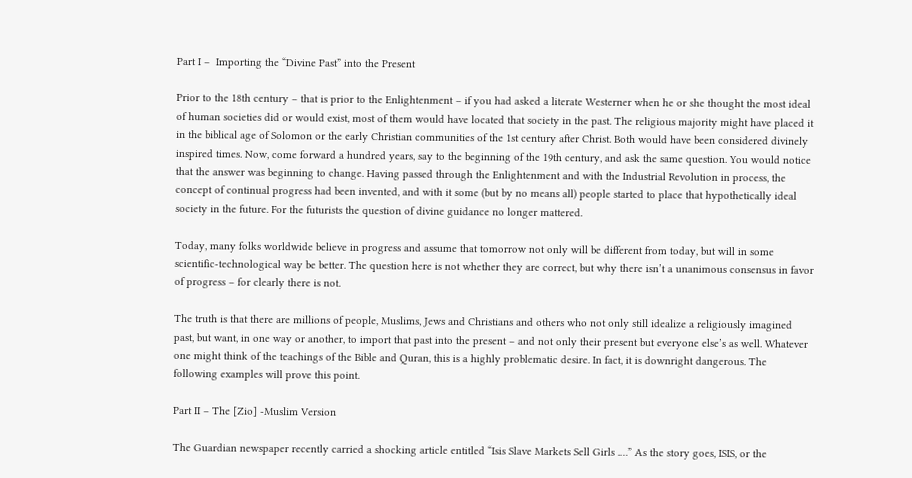Part I –  Importing the “Divine Past” into the Present

Prior to the 18th century – that is prior to the Enlightenment – if you had asked a literate Westerner when he or she thought the most ideal of human societies did or would exist, most of them would have located that society in the past. The religious majority might have placed it in the biblical age of Solomon or the early Christian communities of the 1st century after Christ. Both would have been considered divinely inspired times. Now, come forward a hundred years, say to the beginning of the 19th century, and ask the same question. You would notice that the answer was beginning to change. Having passed through the Enlightenment and with the Industrial Revolution in process, the concept of continual progress had been invented, and with it some (but by no means all) people started to place that hypothetically ideal society in the future. For the futurists the question of divine guidance no longer mattered.

Today, many folks worldwide believe in progress and assume that tomorrow not only will be different from today, but will in some scientific-technological way be better. The question here is not whether they are correct, but why there isn’t a unanimous consensus in favor of progress – for clearly there is not.

The truth is that there are millions of people, Muslims, Jews and Christians and others who not only still idealize a religiously imagined past, but want, in one way or another, to import that past into the present – and not only their present but everyone else’s as well. Whatever one might think of the teachings of the Bible and Quran, this is a highly problematic desire. In fact, it is downright dangerous. The following examples will prove this point.

Part II – The [Zio] -Muslim Version

The Guardian newspaper recently carried a shocking article entitled “Isis Slave Markets Sell Girls .…” As the story goes, ISIS, or the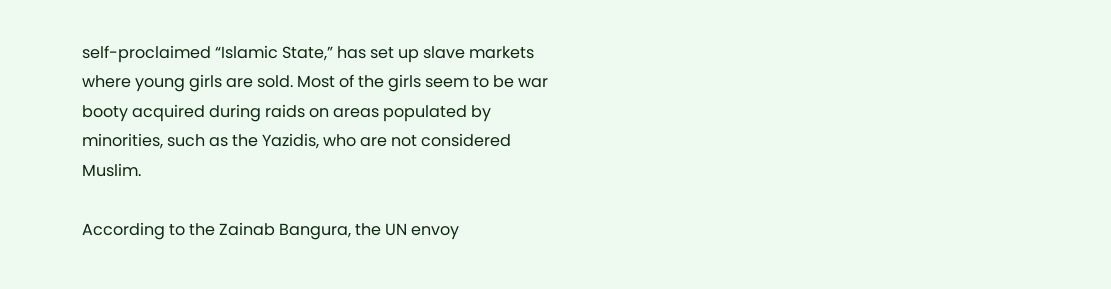self-proclaimed “Islamic State,” has set up slave markets where young girls are sold. Most of the girls seem to be war booty acquired during raids on areas populated by minorities, such as the Yazidis, who are not considered Muslim.

According to the Zainab Bangura, the UN envoy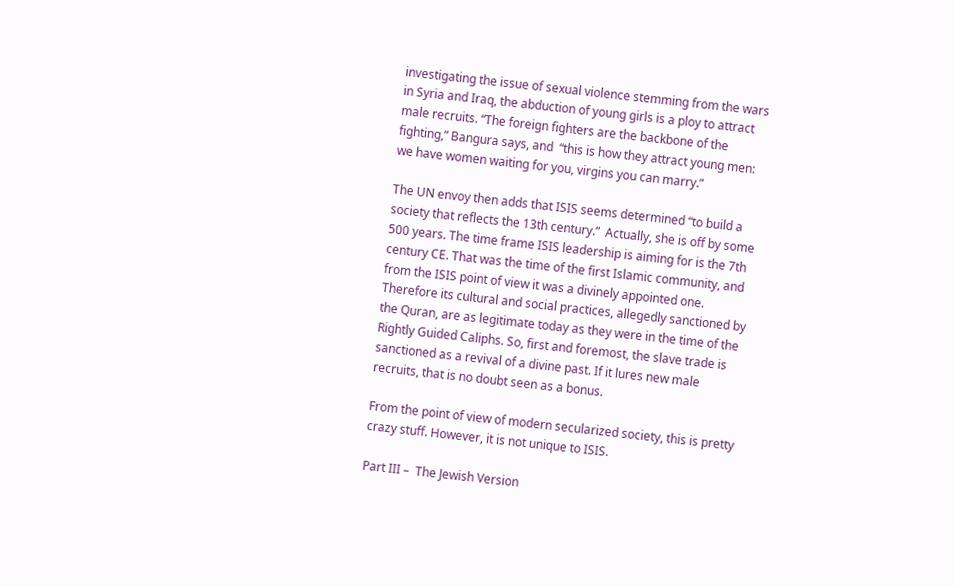investigating the issue of sexual violence stemming from the wars in Syria and Iraq, the abduction of young girls is a ploy to attract male recruits. “The foreign fighters are the backbone of the fighting,” Bangura says, and  “this is how they attract young men: we have women waiting for you, virgins you can marry.”

The UN envoy then adds that ISIS seems determined “to build a society that reflects the 13th century.”  Actually, she is off by some 500 years. The time frame ISIS leadership is aiming for is the 7th century CE. That was the time of the first Islamic community, and from the ISIS point of view it was a divinely appointed one. Therefore its cultural and social practices, allegedly sanctioned by the Quran, are as legitimate today as they were in the time of the Rightly Guided Caliphs. So, first and foremost, the slave trade is sanctioned as a revival of a divine past. If it lures new male recruits, that is no doubt seen as a bonus.

From the point of view of modern secularized society, this is pretty crazy stuff. However, it is not unique to ISIS.

Part III –  The Jewish Version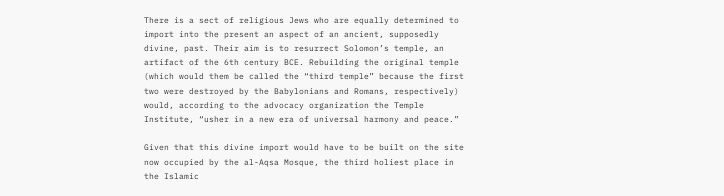There is a sect of religious Jews who are equally determined to import into the present an aspect of an ancient, supposedly divine, past. Their aim is to resurrect Solomon’s temple, an artifact of the 6th century BCE. Rebuilding the original temple (which would them be called the “third temple” because the first two were destroyed by the Babylonians and Romans, respectively) would, according to the advocacy organization the Temple Institute, “usher in a new era of universal harmony and peace.”

Given that this divine import would have to be built on the site now occupied by the al-Aqsa Mosque, the third holiest place in the Islamic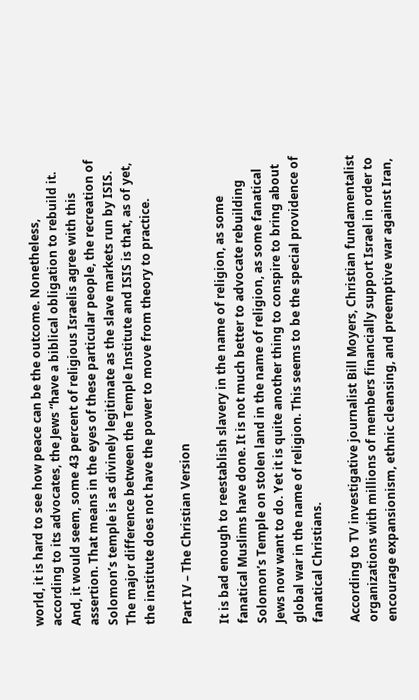world, it is hard to see how peace can be the outcome. Nonetheless, according to its advocates, the Jews “have a biblical obligation to rebuild it. And, it would seem, some 43 percent of religious Israelis agree with this assertion. That means in the eyes of these particular people, the recreation of Solomon’s temple is as divinely legitimate as the slave markets run by ISIS. The major difference between the Temple Institute and ISIS is that, as of yet, the institute does not have the power to move from theory to practice.

Part IV – The Christian Version

It is bad enough to reestablish slavery in the name of religion, as some fanatical Muslims have done. It is not much better to advocate rebuilding Solomon’s Temple on stolen land in the name of religion, as some fanatical Jews now want to do. Yet it is quite another thing to conspire to bring about global war in the name of religion. This seems to be the special providence of fanatical Christians.

According to TV investigative journalist Bill Moyers, Christian fundamentalist organizations with millions of members financially support Israel in order to encourage expansionism, ethnic cleansing, and preemptive war against Iran,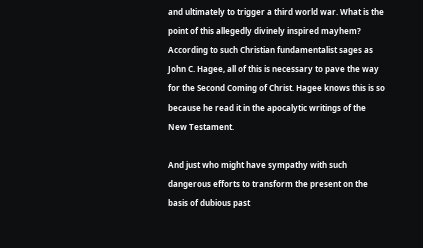and ultimately to trigger a third world war. What is the point of this allegedly divinely inspired mayhem? According to such Christian fundamentalist sages as John C. Hagee, all of this is necessary to pave the way for the Second Coming of Christ. Hagee knows this is so because he read it in the apocalytic writings of the New Testament.

And just who might have sympathy with such dangerous efforts to transform the present on the basis of dubious past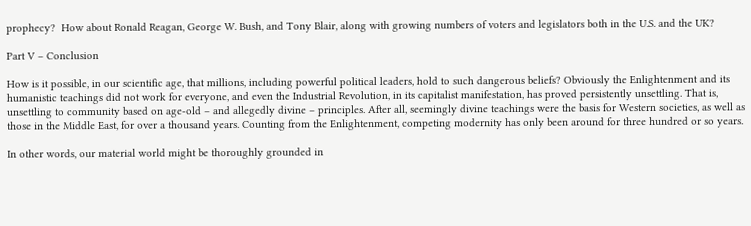prophecy?  How about Ronald Reagan, George W. Bush, and Tony Blair, along with growing numbers of voters and legislators both in the U.S. and the UK?

Part V – Conclusion

How is it possible, in our scientific age, that millions, including powerful political leaders, hold to such dangerous beliefs? Obviously the Enlightenment and its humanistic teachings did not work for everyone, and even the Industrial Revolution, in its capitalist manifestation, has proved persistently unsettling. That is, unsettling to community based on age-old – and allegedly divine – principles. After all, seemingly divine teachings were the basis for Western societies, as well as those in the Middle East, for over a thousand years. Counting from the Enlightenment, competing modernity has only been around for three hundred or so years.

In other words, our material world might be thoroughly grounded in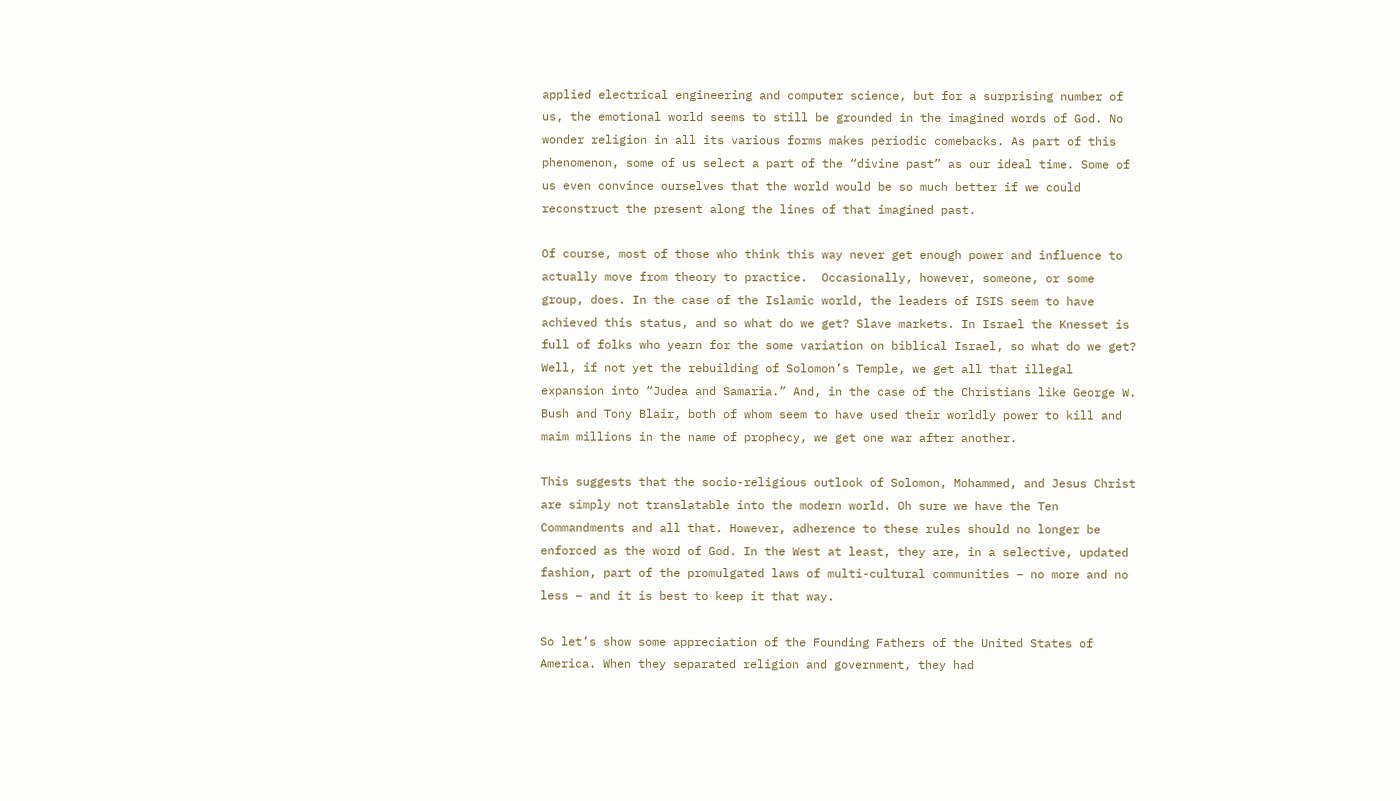applied electrical engineering and computer science, but for a surprising number of us, the emotional world seems to still be grounded in the imagined words of God. No wonder religion in all its various forms makes periodic comebacks. As part of this phenomenon, some of us select a part of the “divine past” as our ideal time. Some of us even convince ourselves that the world would be so much better if we could reconstruct the present along the lines of that imagined past.

Of course, most of those who think this way never get enough power and influence to actually move from theory to practice.  Occasionally, however, someone, or some group, does. In the case of the Islamic world, the leaders of ISIS seem to have achieved this status, and so what do we get? Slave markets. In Israel the Knesset is full of folks who yearn for the some variation on biblical Israel, so what do we get? Well, if not yet the rebuilding of Solomon’s Temple, we get all that illegal expansion into “Judea and Samaria.” And, in the case of the Christians like George W. Bush and Tony Blair, both of whom seem to have used their worldly power to kill and maim millions in the name of prophecy, we get one war after another.

This suggests that the socio-religious outlook of Solomon, Mohammed, and Jesus Christ are simply not translatable into the modern world. Oh sure we have the Ten Commandments and all that. However, adherence to these rules should no longer be enforced as the word of God. In the West at least, they are, in a selective, updated fashion, part of the promulgated laws of multi-cultural communities – no more and no less – and it is best to keep it that way.

So let’s show some appreciation of the Founding Fathers of the United States of America. When they separated religion and government, they had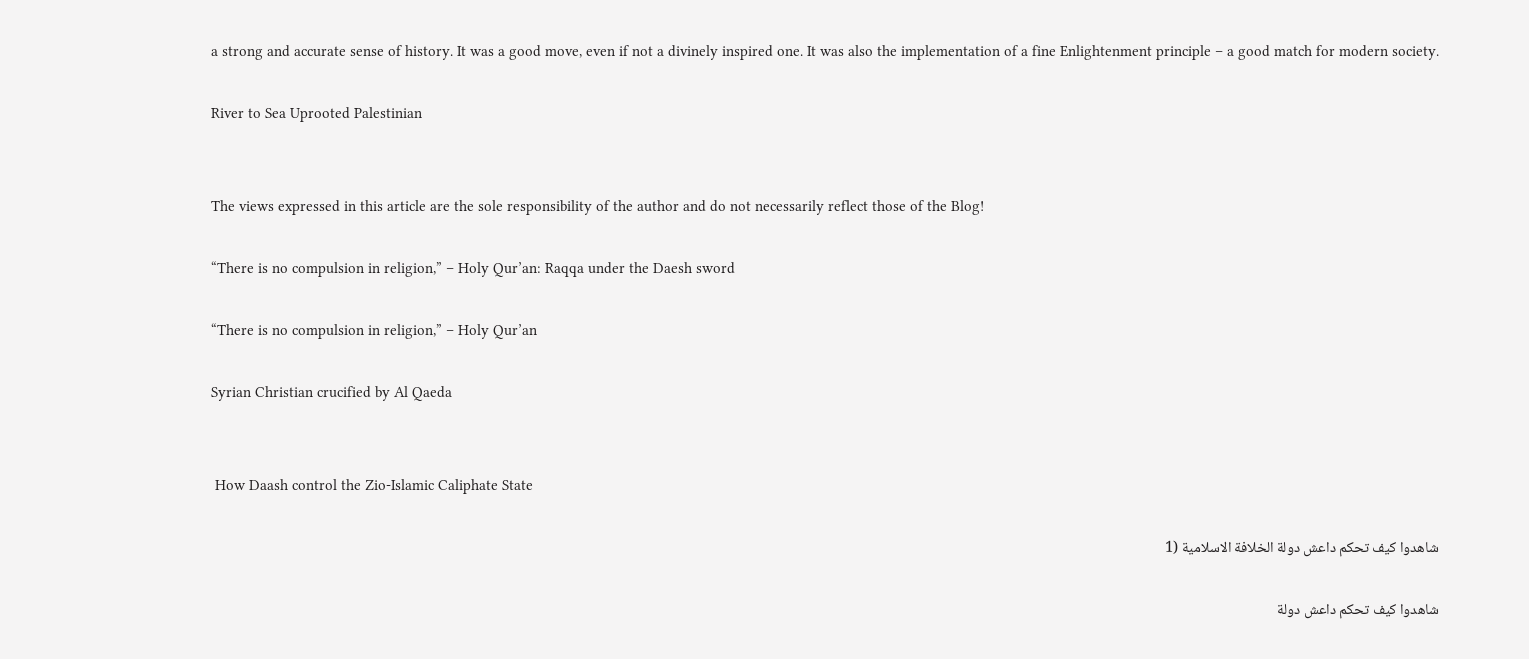a strong and accurate sense of history. It was a good move, even if not a divinely inspired one. It was also the implementation of a fine Enlightenment principle – a good match for modern society.

River to Sea Uprooted Palestinian


The views expressed in this article are the sole responsibility of the author and do not necessarily reflect those of the Blog!

“There is no compulsion in religion,” – Holy Qur’an: Raqqa under the Daesh sword

“There is no compulsion in religion,” – Holy Qur’an

Syrian Christian crucified by Al Qaeda


 How Daash control the Zio-Islamic Caliphate State

شاهدوا كيف تحكم داعش دولة الخلافة الاسلامية (1

شاهدوا كيف تحكم داعش دولة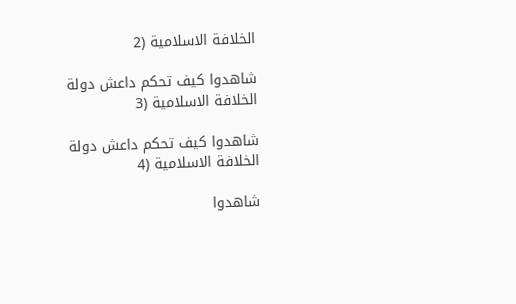الخلافة الاسلامية (2

شاهدوا كيف تحكم داعش دولة الخلافة الاسلامية (3

شاهدوا كيف تحكم داعش دولة الخلافة الاسلامية (4

شاهدوا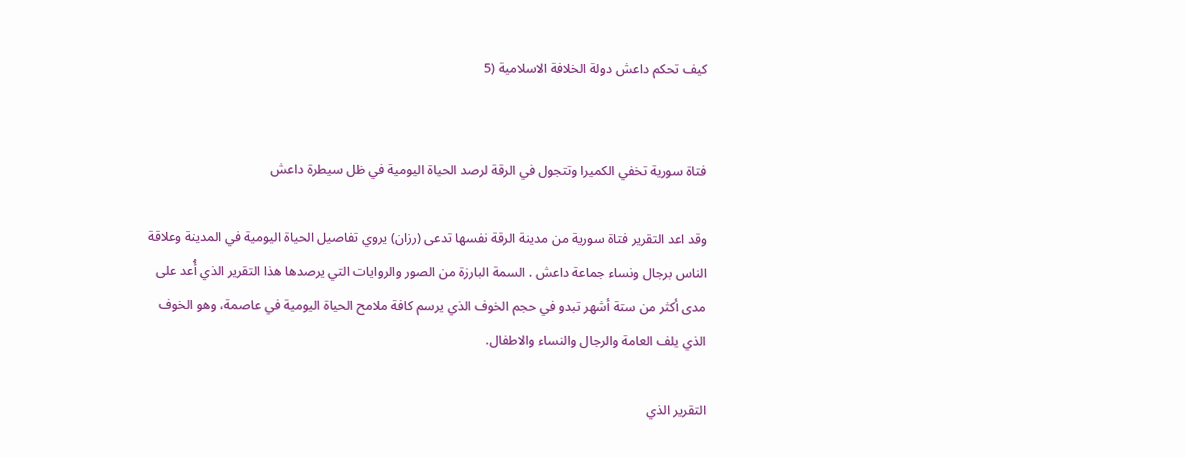كيف تحكم داعش دولة الخلافة الاسلامية (5


فتاة سورية تخفي الكميرا وتتجول في الرقة لرصد الحياة اليومية في ظل سيطرة داعش

وقد اعد التقرير فتاة سورية من مدينة الرقة نفسها تدعى (رزان) يروي تفاصيل الحياة اليومية في المدينة وعلاقة الناس برجال ونساء جماعة داعش . السمة البارزة من الصور والروايات التي يرصدها هذا التقرير الذي أُعد على مدى أكثر من ستة أشهر تبدو في حجم الخوف الذي يرسم كافة ملامح الحياة اليومية في عاصمة، وهو الخوف الذي يلف العامة والرجال والنساء والاطفال.

التقرير الذي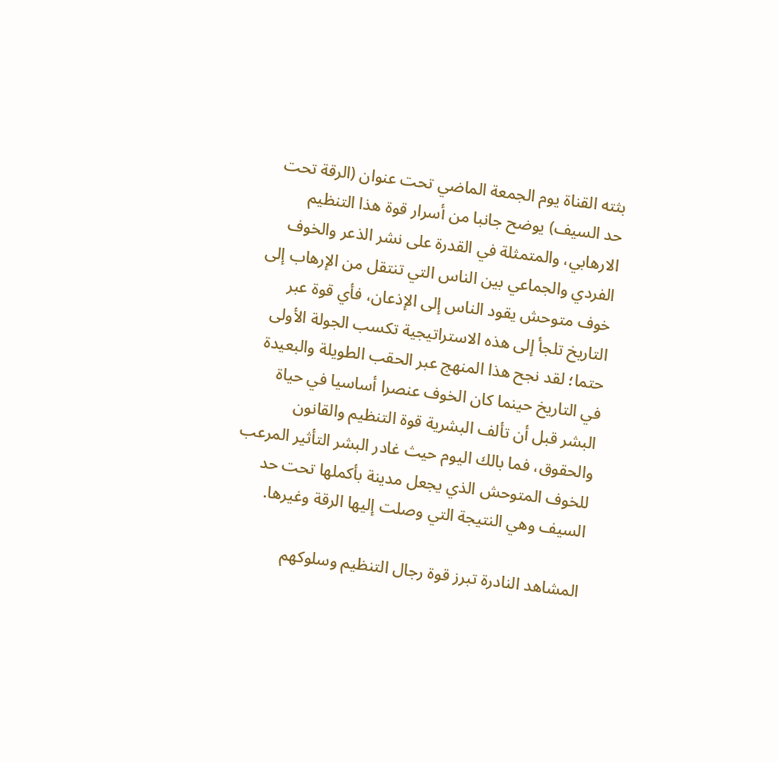بثته القناة يوم الجمعة الماضي تحت عنوان (الرقة تحت حد السيف) يوضح جانبا من أسرار قوة هذا التنظيم الارهابي، والمتمثلة في القدرة على نشر الذعر والخوف الفردي والجماعي بين الناس التي تنتقل من الإرهاب إلى خوف متوحش يقود الناس إلى الإذعان، فأي قوة عبر التاريخ تلجأ إلى هذه الاستراتيجية تكسب الجولة الأولى حتما؛ لقد نجح هذا المنهج عبر الحقب الطويلة والبعيدة في التاريخ حينما كان الخوف عنصرا أساسيا في حياة البشر قبل أن تألف البشرية قوة التنظيم والقانون والحقوق، فما بالك اليوم حيث غادر البشر التأثير المرعب للخوف المتوحش الذي يجعل مدينة بأكملها تحت حد السيف وهي النتيجة التي وصلت إليها الرقة وغيرها.

المشاهد النادرة تبرز قوة رجال التنظيم وسلوكهم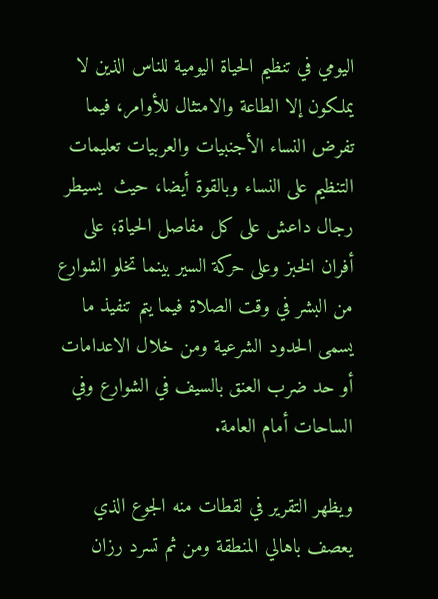اليومي في تنظيم الحياة اليومية للناس الذين لا يملكون إلا الطاعة والامتثال للأوامر، فيما تفرض النساء الأجنبيات والعربيات تعليمات التنظيم على النساء وبالقوة أيضا، حيث  يسيطر رجال داعش على كل مفاصل الحياة؛ على أفران الخبز وعلى حركة السير بينما تخلو الشوارع من البشر في وقت الصلاة فيما يتم تنفيذ ما يسمى الحدود الشرعية ومن خلال الاعدامات أو حد ضرب العنق بالسيف في الشوارع وفي الساحات أمام العامة.

ويظهر التقرير في لقطات منه الجوع الذي يعصف باهالي المنطقة ومن ثم تسرد رزان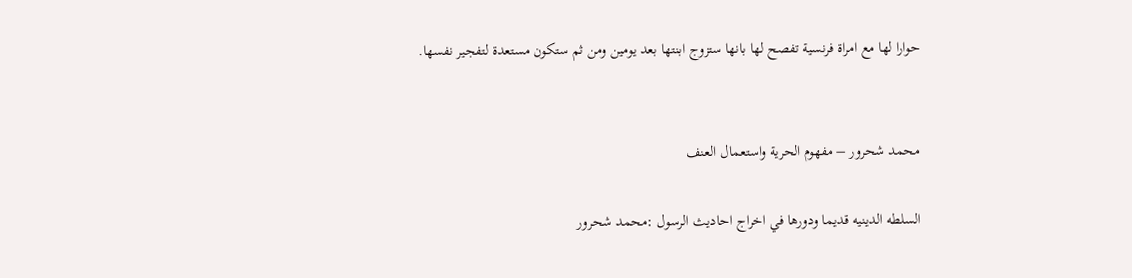حوارا لها مع امراة فرنسية تفصح لها بانها ستزوج ابنتها بعد يومين ومن ثم ستكون مستعدة لتفجير نفسها.


محمد شحرور – مفهوم الحرية واستعمال العنف

السلطه الدينيه قديما ودورها في اخراج احاديث الرسول :محمد شحرور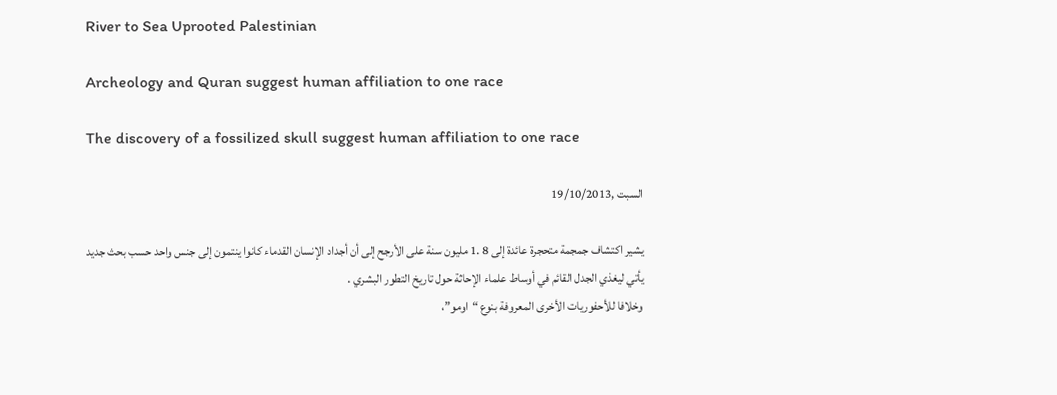River to Sea Uprooted Palestinian

Archeology and Quran suggest human affiliation to one race

The discovery of a fossilized skull suggest human affiliation to one race

السبت ,19/10/2013

يشير اكتشاف جمجمة متحجرة عائدة إلى 8 .1 مليون سنة على الأرجح إلى أن أجداد الإنسان القدماء كانوا ينتمون إلى جنس واحد حسب بحث جديد يأتي ليغذي الجدل القائم في أوساط علماء الإحاثة حول تاريخ التطور البشري .
وخلافا للأحفوريات الأخرى المعروفة بنوع “اومو”،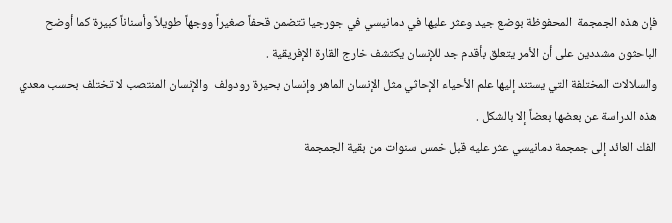فإن هذه الجمجمة  المحفوظة بوضع جيد وعثر عليها في دمانيسي في جورجيا تتضمن قحفاً صغيراً ووجهاً طويلاً وأسناناً كبيرة كما أوضح الباحثون مشددين على أن الأمر يتعلق بأقدم جد للإنسان يكتشف خارج القارة الإفريقية .
والسلالات المختلفة التي يستند إليها علم الأحياء الإحاثي مثل الإنسان الماهر وإنسان بحيرة رودولف  والإنسان المنتصب لا تختلف بحسب معدي هذه الدراسة عن بعضها بعضاً إلا بالشكل .
الفك العائد إلى جمجمة دمانيسي عثر عليه قبل خمس سنوات من بقية الجمجمة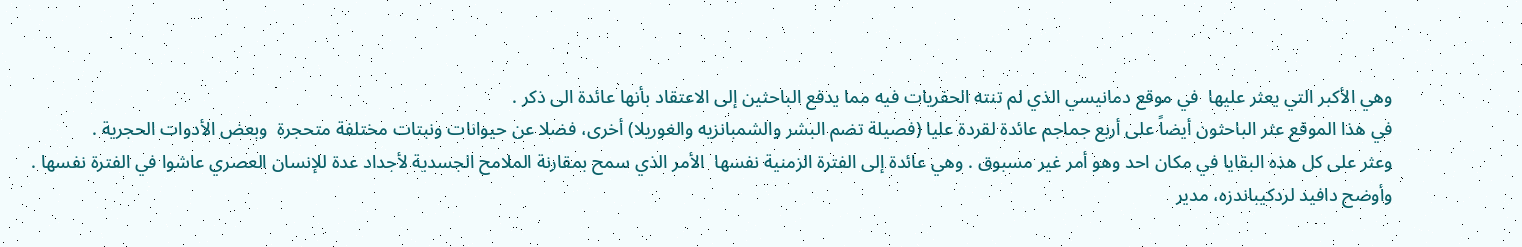وهي الأكبر التي يعثر عليها  في موقع دمانيسي الذي لم تنته الحفريات فيه مما يدفع الباحثين إلى الاعتقاد بأنها عائدة الى ذكر .
في هذا الموقع عثر الباحثون أيضاً على أربع جماجم عائدة لقردة عليا (فصيلة تضم البشر والشمبانزيه والغوريلا) أخرى، فضلا عن حيوانات ونبتات مختلفة متحجرة  وبعض الأدوات الحجرية .
وعثر على كل هذه البقايا في مكان احد وهو أمر غير مسبوق . وهي عائدة إلى الفترة الزمنية نفسها  الأمر الذي سمح بمقارنة الملامح الجسدية لأجداد عدة للإنسان العصري عاشوا في الفترة نفسها .
وأوضح دافيد لردكيباندزه، مدير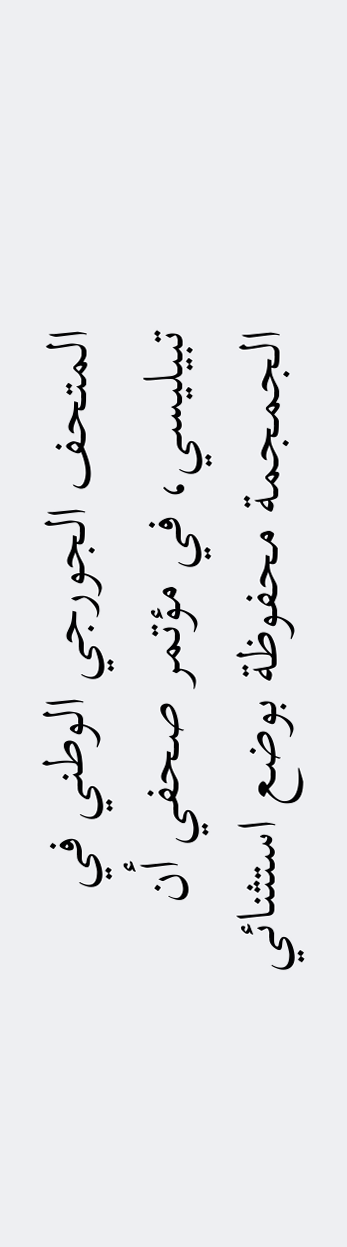المتحف الجورجي الوطني في تبيليسي، في مؤتمر صحفي أن الجمجمة محفوظة بوضع استثنائي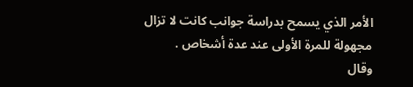الأمر الذي يسمح بدراسة جوانب كانت لا تزال مجهولة للمرة الأولى عند عدة أشخاص .
وقال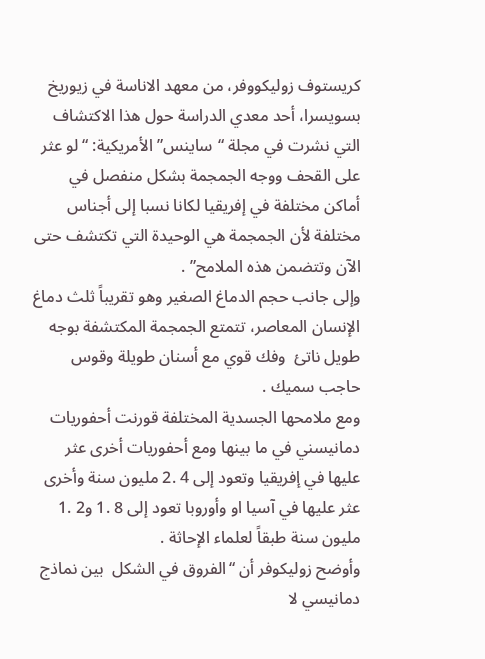كريستوف زوليكووفر، من معهد الاناسة في زيوريخ بسويسرا، أحد معدي الدراسة حول هذا الاكتشاف التي نشرت في مجلة “ساينس” الأمريكية: “لو عثر على القحف ووجه الجمجمة بشكل منفصل في أماكن مختلفة في إفريقيا لكانا نسبا إلى أجناس مختلفة لأن الجمجمة هي الوحيدة التي تكتشف حتى الآن وتتضمن هذه الملامح” .
وإلى جانب حجم الدماغ الصغير وهو تقريباً ثلث دماغ الإنسان المعاصر، تتمتع الجمجمة المكتشفة بوجه طويل ناتئ  وفك قوي مع أسنان طويلة وقوس حاجب سميك .
ومع ملامحها الجسدية المختلفة قورنت أحفوريات دمانيسني في ما بينها ومع أحفوريات أخرى عثر عليها في إفريقيا وتعود إلى 4 .2 مليون سنة وأخرى عثر عليها في آسيا او وأوروبا تعود إلى 8 .1 و2 .1 مليون سنة طبقاً لعلماء الإحاثة .
وأوضح زوليكوفر أن “الفروق في الشكل  بين نماذج دمانيسي لا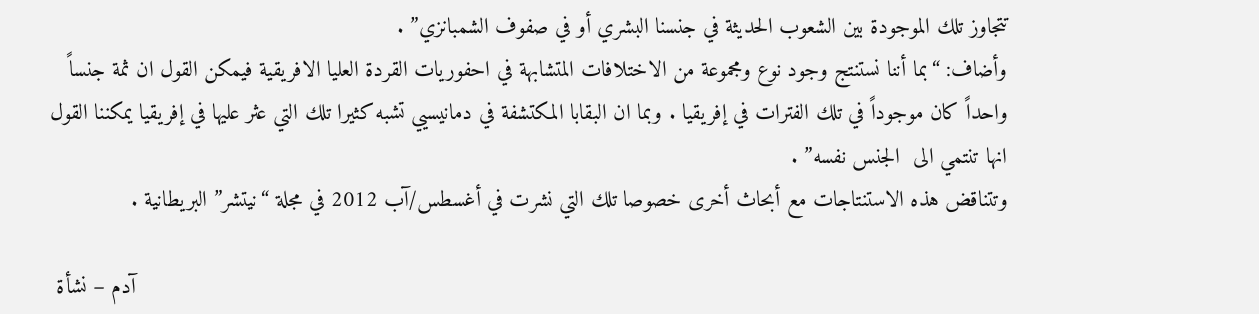تتجاوز تلك الموجودة بين الشعوب الحديثة في جنسنا البشري أو في صفوف الشمبانزي” .
وأضاف: “بما أننا نستنتج وجود نوع ومجموعة من الاختلافات المتشابهة في احفوريات القردة العليا الافريقية فيمكن القول ان ثمة جنساً واحداً كان موجوداً في تلك الفترات في إفريقيا . وبما ان البقابا المكتشفة في دمانيسيي تشبه كثيرا تلك التي عثر عليها في إفريقيا يمكننا القول انها تنتمي الى  الجنس نفسه” .
وتتناقض هذه الاستنتاجات مع أبحاث أخرى خصوصا تلك التي نشرت في أغسطس/آب 2012 في مجلة “نيتشر” البريطانية .

 آدم – نشأة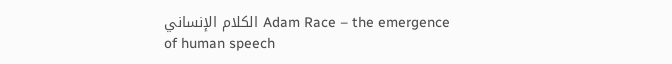الكلام الإنساني Adam Race – the emergence of human speech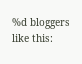%d bloggers like this: